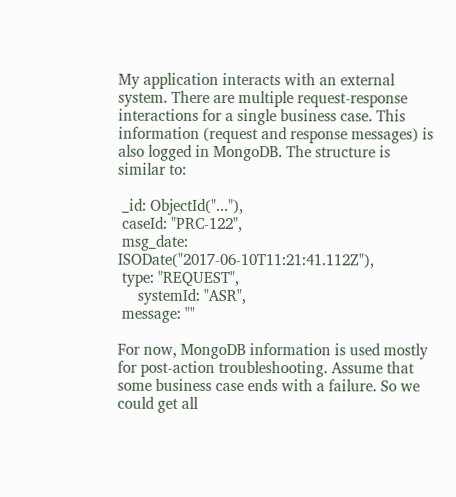My application interacts with an external system. There are multiple request-response interactions for a single business case. This information (request and response messages) is also logged in MongoDB. The structure is similar to:

 _id: ObjectId("..."),
 caseId: "PRC-122",
 msg_date: ISODate("2017-06-10T11:21:41.112Z"),
 type: "REQUEST",
     systemId: "ASR",
 message: ""

For now, MongoDB information is used mostly for post-action troubleshooting. Assume that some business case ends with a failure. So we could get all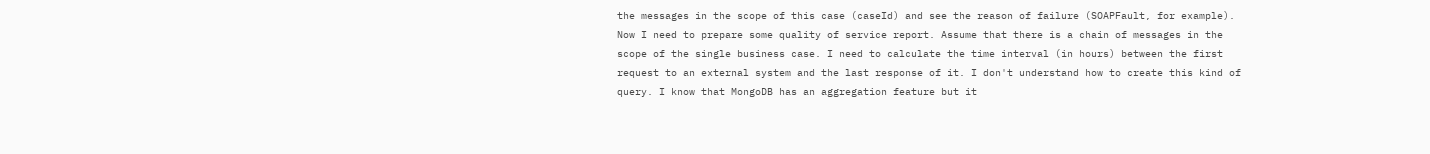the messages in the scope of this case (caseId) and see the reason of failure (SOAPFault, for example). Now I need to prepare some quality of service report. Assume that there is a chain of messages in the scope of the single business case. I need to calculate the time interval (in hours) between the first request to an external system and the last response of it. I don't understand how to create this kind of query. I know that MongoDB has an aggregation feature but it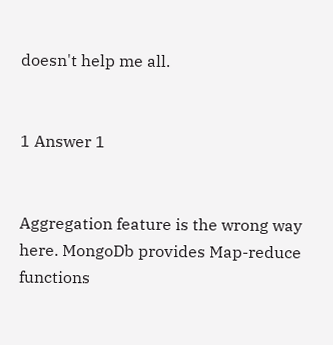doesn't help me all.


1 Answer 1


Aggregation feature is the wrong way here. MongoDb provides Map-reduce functions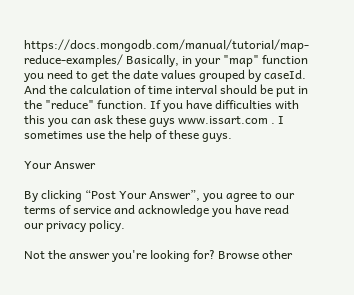https://docs.mongodb.com/manual/tutorial/map-reduce-examples/ Basically, in your "map" function you need to get the date values grouped by caseId. And the calculation of time interval should be put in the "reduce" function. If you have difficulties with this you can ask these guys www.issart.com . I sometimes use the help of these guys.

Your Answer

By clicking “Post Your Answer”, you agree to our terms of service and acknowledge you have read our privacy policy.

Not the answer you're looking for? Browse other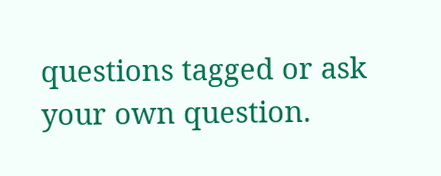questions tagged or ask your own question.